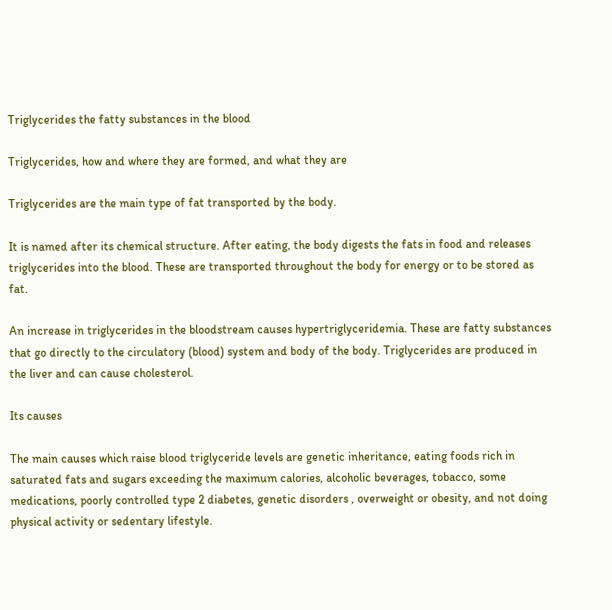Triglycerides the fatty substances in the blood

Triglycerides, how and where they are formed, and what they are

Triglycerides are the main type of fat transported by the body.

It is named after its chemical structure. After eating, the body digests the fats in food and releases triglycerides into the blood. These are transported throughout the body for energy or to be stored as fat.

An increase in triglycerides in the bloodstream causes hypertriglyceridemia. These are fatty substances that go directly to the circulatory (blood) system and body of the body. Triglycerides are produced in the liver and can cause cholesterol.

Its causes

The main causes which raise blood triglyceride levels are genetic inheritance, eating foods rich in saturated fats and sugars exceeding the maximum calories, alcoholic beverages, tobacco, some medications, poorly controlled type 2 diabetes, genetic disorders , overweight or obesity, and not doing physical activity or sedentary lifestyle.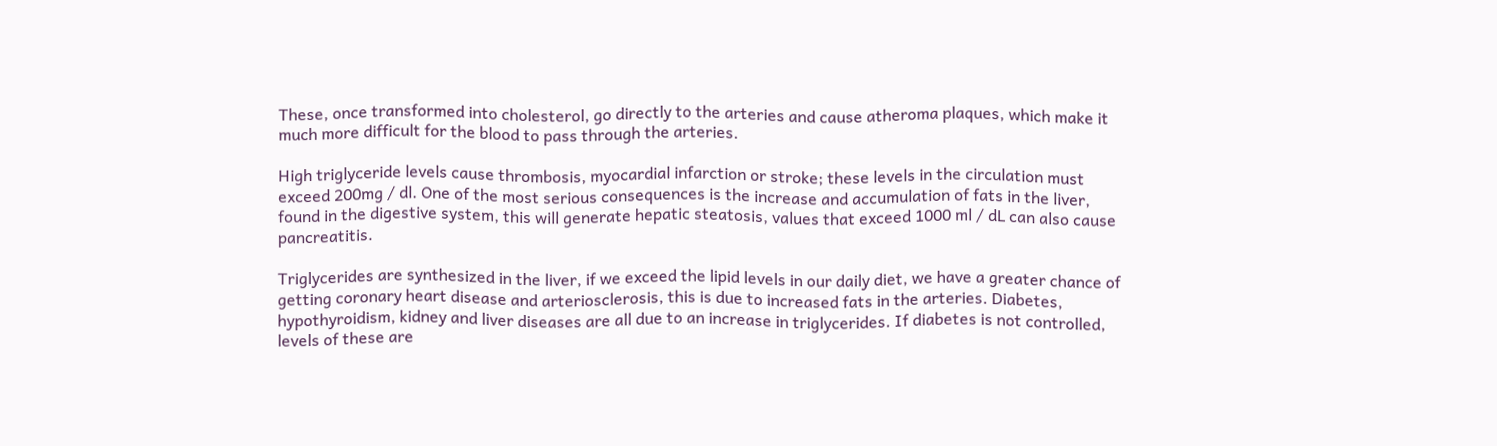These, once transformed into cholesterol, go directly to the arteries and cause atheroma plaques, which make it much more difficult for the blood to pass through the arteries.

High triglyceride levels cause thrombosis, myocardial infarction or stroke; these levels in the circulation must exceed 200mg / dl. One of the most serious consequences is the increase and accumulation of fats in the liver, found in the digestive system, this will generate hepatic steatosis, values that exceed 1000 ml / dL can also cause pancreatitis.

Triglycerides are synthesized in the liver, if we exceed the lipid levels in our daily diet, we have a greater chance of getting coronary heart disease and arteriosclerosis, this is due to increased fats in the arteries. Diabetes, hypothyroidism, kidney and liver diseases are all due to an increase in triglycerides. If diabetes is not controlled, levels of these are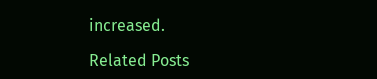increased.

Related Posts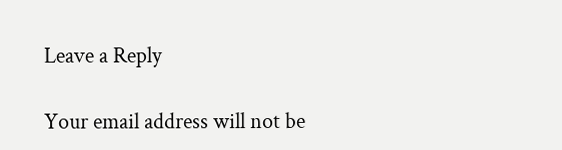Leave a Reply

Your email address will not be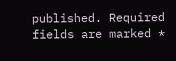published. Required fields are marked *